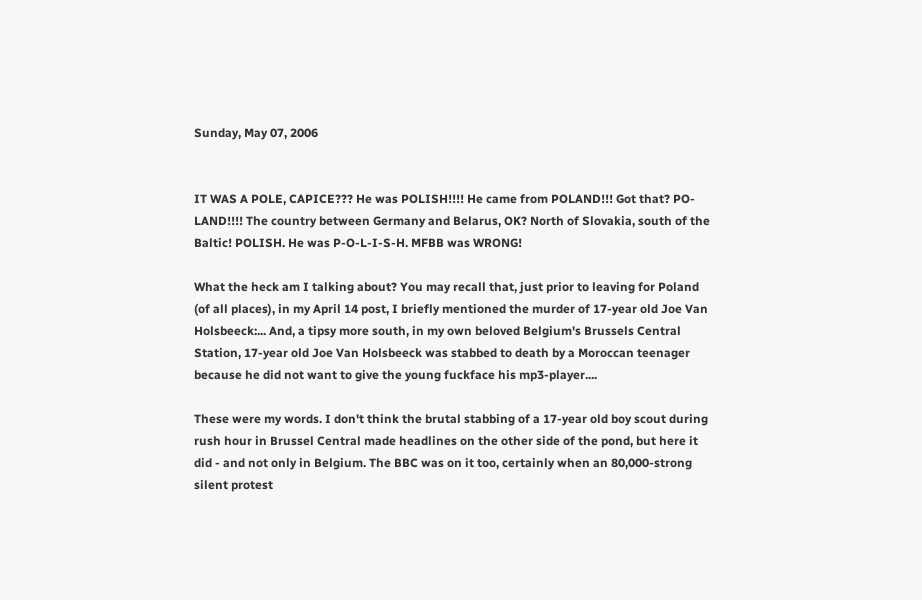Sunday, May 07, 2006


IT WAS A POLE, CAPICE??? He was POLISH!!!! He came from POLAND!!! Got that? PO-LAND!!!! The country between Germany and Belarus, OK? North of Slovakia, south of the Baltic! POLISH. He was P-O-L-I-S-H. MFBB was WRONG!

What the heck am I talking about? You may recall that, just prior to leaving for Poland (of all places), in my April 14 post, I briefly mentioned the murder of 17-year old Joe Van Holsbeeck:... And, a tipsy more south, in my own beloved Belgium's Brussels Central Station, 17-year old Joe Van Holsbeeck was stabbed to death by a Moroccan teenager because he did not want to give the young fuckface his mp3-player....

These were my words. I don't think the brutal stabbing of a 17-year old boy scout during rush hour in Brussel Central made headlines on the other side of the pond, but here it did - and not only in Belgium. The BBC was on it too, certainly when an 80,000-strong silent protest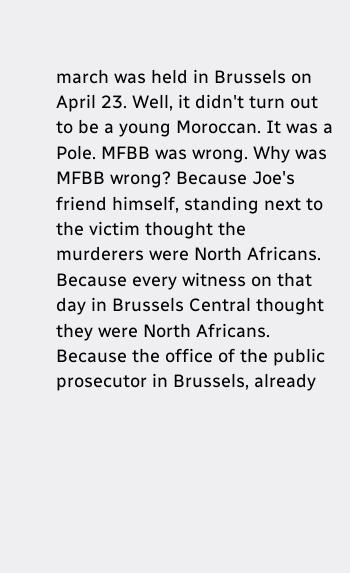march was held in Brussels on April 23. Well, it didn't turn out to be a young Moroccan. It was a Pole. MFBB was wrong. Why was MFBB wrong? Because Joe's friend himself, standing next to the victim thought the murderers were North Africans. Because every witness on that day in Brussels Central thought they were North Africans. Because the office of the public prosecutor in Brussels, already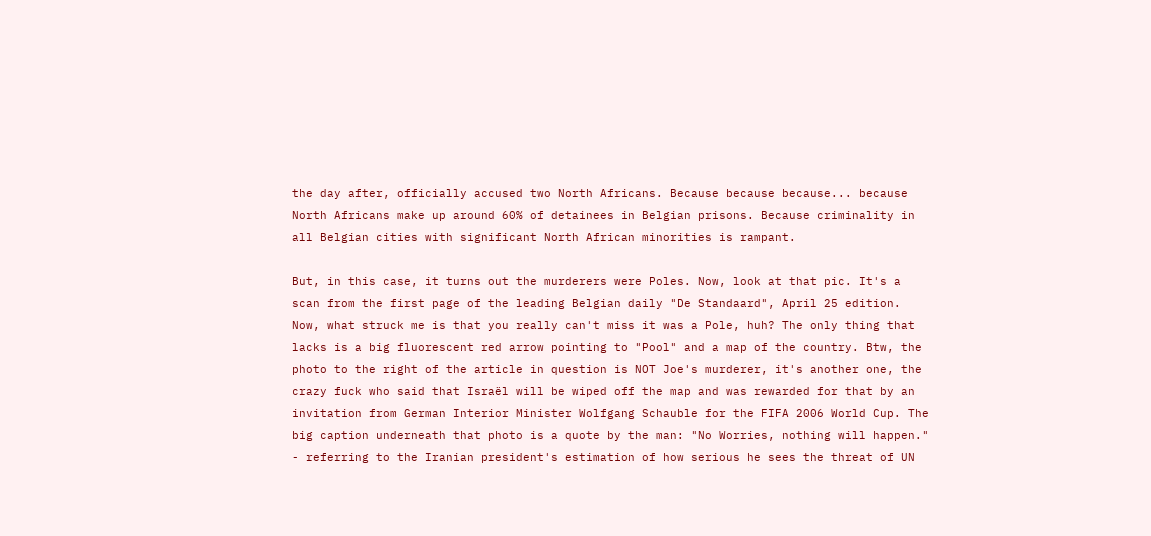the day after, officially accused two North Africans. Because because because... because North Africans make up around 60% of detainees in Belgian prisons. Because criminality in all Belgian cities with significant North African minorities is rampant.

But, in this case, it turns out the murderers were Poles. Now, look at that pic. It's a scan from the first page of the leading Belgian daily "De Standaard", April 25 edition. Now, what struck me is that you really can't miss it was a Pole, huh? The only thing that lacks is a big fluorescent red arrow pointing to "Pool" and a map of the country. Btw, the photo to the right of the article in question is NOT Joe's murderer, it's another one, the crazy fuck who said that Israël will be wiped off the map and was rewarded for that by an invitation from German Interior Minister Wolfgang Schauble for the FIFA 2006 World Cup. The big caption underneath that photo is a quote by the man: "No Worries, nothing will happen." - referring to the Iranian president's estimation of how serious he sees the threat of UN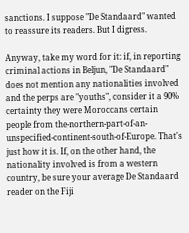sanctions. I suppose "De Standaard" wanted to reassure its readers. But I digress.

Anyway, take my word for it: if, in reporting criminal actions in Beljun, "De Standaard" does not mention any nationalities involved and the perps are "youths", consider it a 90% certainty they were Moroccans certain people from the-northern-part-of-an-unspecified-continent-south-of-Europe. That's just how it is. If, on the other hand, the nationality involved is from a western country, be sure your average De Standaard reader on the Fiji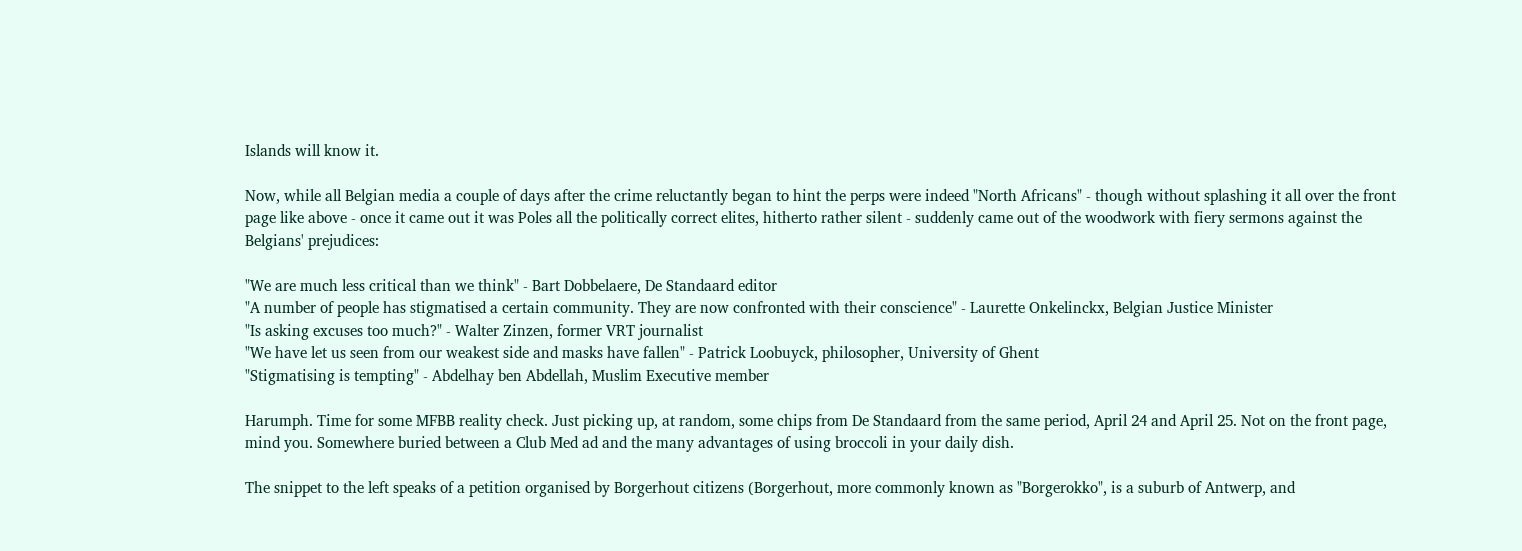Islands will know it.

Now, while all Belgian media a couple of days after the crime reluctantly began to hint the perps were indeed "North Africans" - though without splashing it all over the front page like above - once it came out it was Poles all the politically correct elites, hitherto rather silent - suddenly came out of the woodwork with fiery sermons against the Belgians' prejudices:

"We are much less critical than we think" - Bart Dobbelaere, De Standaard editor
"A number of people has stigmatised a certain community. They are now confronted with their conscience" - Laurette Onkelinckx, Belgian Justice Minister
"Is asking excuses too much?" - Walter Zinzen, former VRT journalist
"We have let us seen from our weakest side and masks have fallen" - Patrick Loobuyck, philosopher, University of Ghent
"Stigmatising is tempting" - Abdelhay ben Abdellah, Muslim Executive member

Harumph. Time for some MFBB reality check. Just picking up, at random, some chips from De Standaard from the same period, April 24 and April 25. Not on the front page, mind you. Somewhere buried between a Club Med ad and the many advantages of using broccoli in your daily dish.

The snippet to the left speaks of a petition organised by Borgerhout citizens (Borgerhout, more commonly known as "Borgerokko", is a suburb of Antwerp, and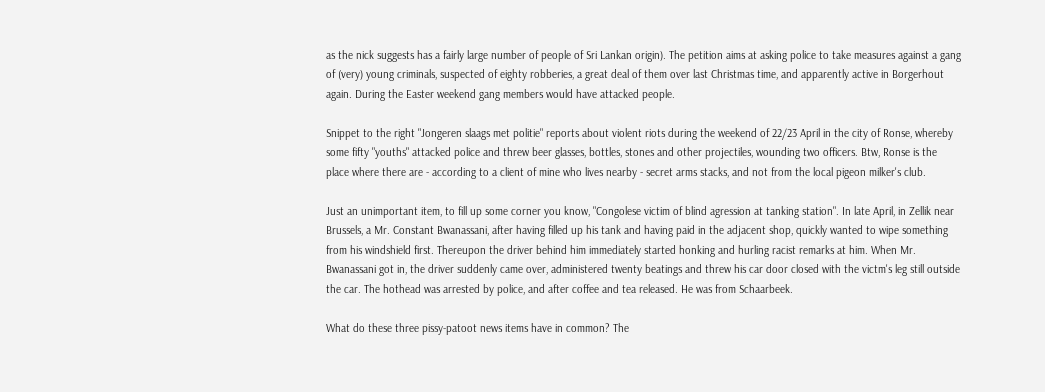as the nick suggests has a fairly large number of people of Sri Lankan origin). The petition aims at asking police to take measures against a gang of (very) young criminals, suspected of eighty robberies, a great deal of them over last Christmas time, and apparently active in Borgerhout again. During the Easter weekend gang members would have attacked people.

Snippet to the right "Jongeren slaags met politie" reports about violent riots during the weekend of 22/23 April in the city of Ronse, whereby some fifty "youths" attacked police and threw beer glasses, bottles, stones and other projectiles, wounding two officers. Btw, Ronse is the place where there are - according to a client of mine who lives nearby - secret arms stacks, and not from the local pigeon milker's club.

Just an unimportant item, to fill up some corner you know, "Congolese victim of blind agression at tanking station". In late April, in Zellik near Brussels, a Mr. Constant Bwanassani, after having filled up his tank and having paid in the adjacent shop, quickly wanted to wipe something from his windshield first. Thereupon the driver behind him immediately started honking and hurling racist remarks at him. When Mr. Bwanassani got in, the driver suddenly came over, administered twenty beatings and threw his car door closed with the victm's leg still outside the car. The hothead was arrested by police, and after coffee and tea released. He was from Schaarbeek.

What do these three pissy-patoot news items have in common? The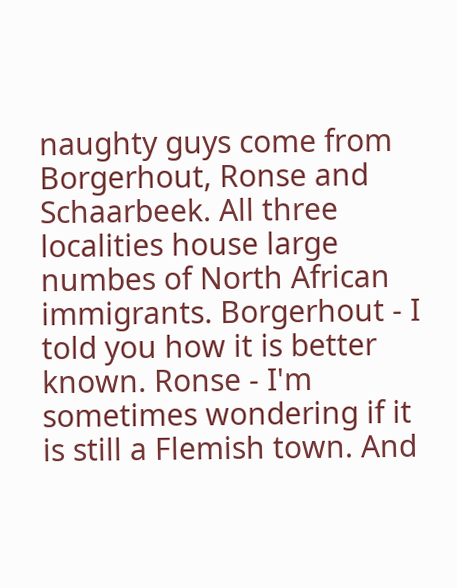naughty guys come from Borgerhout, Ronse and Schaarbeek. All three localities house large numbes of North African immigrants. Borgerhout - I told you how it is better known. Ronse - I'm sometimes wondering if it is still a Flemish town. And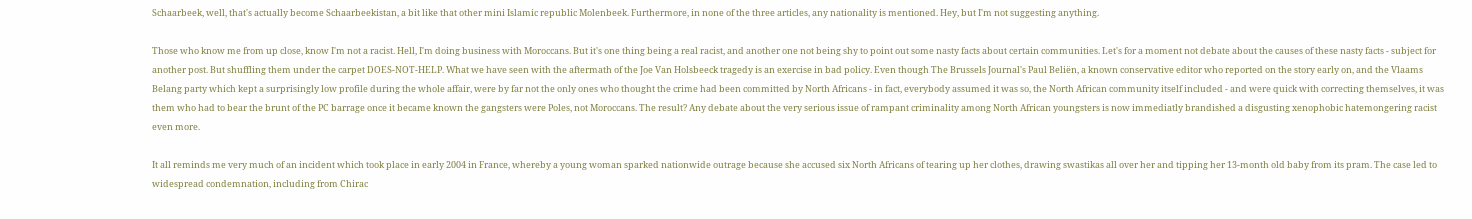Schaarbeek, well, that's actually become Schaarbeekistan, a bit like that other mini Islamic republic Molenbeek. Furthermore, in none of the three articles, any nationality is mentioned. Hey, but I'm not suggesting anything.

Those who know me from up close, know I'm not a racist. Hell, I'm doing business with Moroccans. But it's one thing being a real racist, and another one not being shy to point out some nasty facts about certain communities. Let's for a moment not debate about the causes of these nasty facts - subject for another post. But shuffling them under the carpet DOES-NOT-HELP. What we have seen with the aftermath of the Joe Van Holsbeeck tragedy is an exercise in bad policy. Even though The Brussels Journal's Paul Beliën, a known conservative editor who reported on the story early on, and the Vlaams Belang party which kept a surprisingly low profile during the whole affair, were by far not the only ones who thought the crime had been committed by North Africans - in fact, everybody assumed it was so, the North African community itself included - and were quick with correcting themselves, it was them who had to bear the brunt of the PC barrage once it became known the gangsters were Poles, not Moroccans. The result? Any debate about the very serious issue of rampant criminality among North African youngsters is now immediatly brandished a disgusting xenophobic hatemongering racist even more.

It all reminds me very much of an incident which took place in early 2004 in France, whereby a young woman sparked nationwide outrage because she accused six North Africans of tearing up her clothes, drawing swastikas all over her and tipping her 13-month old baby from its pram. The case led to widespread condemnation, including from Chirac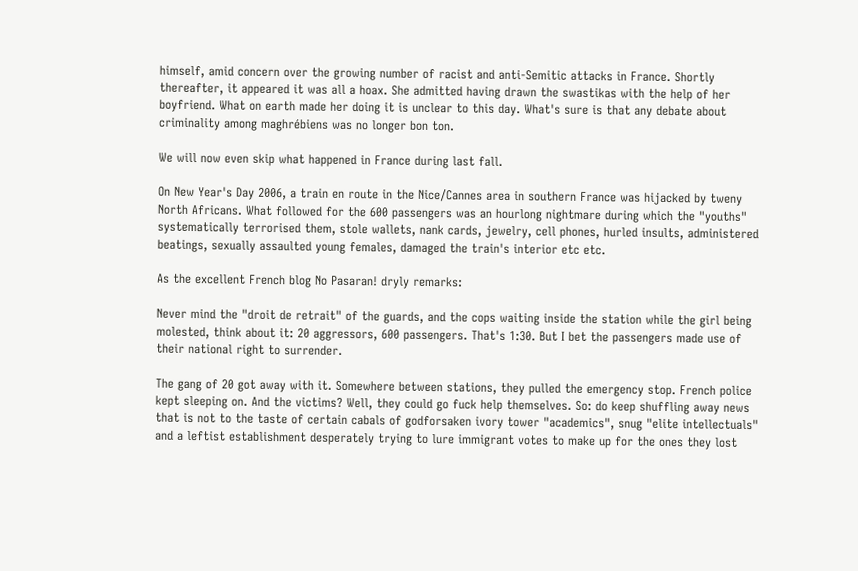himself, amid concern over the growing number of racist and anti-Semitic attacks in France. Shortly thereafter, it appeared it was all a hoax. She admitted having drawn the swastikas with the help of her boyfriend. What on earth made her doing it is unclear to this day. What's sure is that any debate about criminality among maghrébiens was no longer bon ton.

We will now even skip what happened in France during last fall.

On New Year's Day 2006, a train en route in the Nice/Cannes area in southern France was hijacked by tweny North Africans. What followed for the 600 passengers was an hourlong nightmare during which the "youths" systematically terrorised them, stole wallets, nank cards, jewelry, cell phones, hurled insults, administered beatings, sexually assaulted young females, damaged the train's interior etc etc.

As the excellent French blog No Pasaran! dryly remarks:

Never mind the "droit de retrait" of the guards, and the cops waiting inside the station while the girl being molested, think about it: 20 aggressors, 600 passengers. That's 1:30. But I bet the passengers made use of their national right to surrender.

The gang of 20 got away with it. Somewhere between stations, they pulled the emergency stop. French police kept sleeping on. And the victims? Well, they could go fuck help themselves. So: do keep shuffling away news that is not to the taste of certain cabals of godforsaken ivory tower "academics", snug "elite intellectuals" and a leftist establishment desperately trying to lure immigrant votes to make up for the ones they lost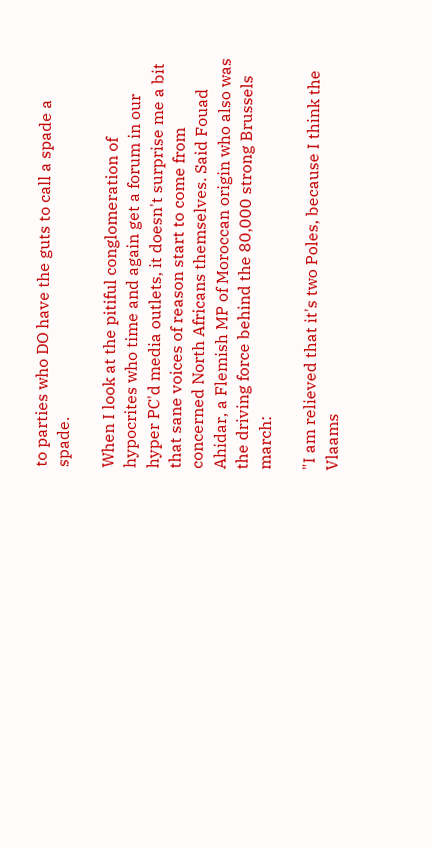to parties who DO have the guts to call a spade a spade.

When I look at the pitiful conglomeration of hypocrites who time and again get a forum in our hyper PC'd media outlets, it doesn't surprise me a bit that sane voices of reason start to come from concerned North Africans themselves. Said Fouad Ahidar, a Flemish MP of Moroccan origin who also was the driving force behind the 80,000 strong Brussels march:

"I am relieved that it's two Poles, because I think the Vlaams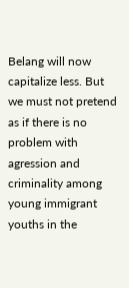Belang will now capitalize less. But we must not pretend as if there is no problem with agression and criminality among young immigrant youths in the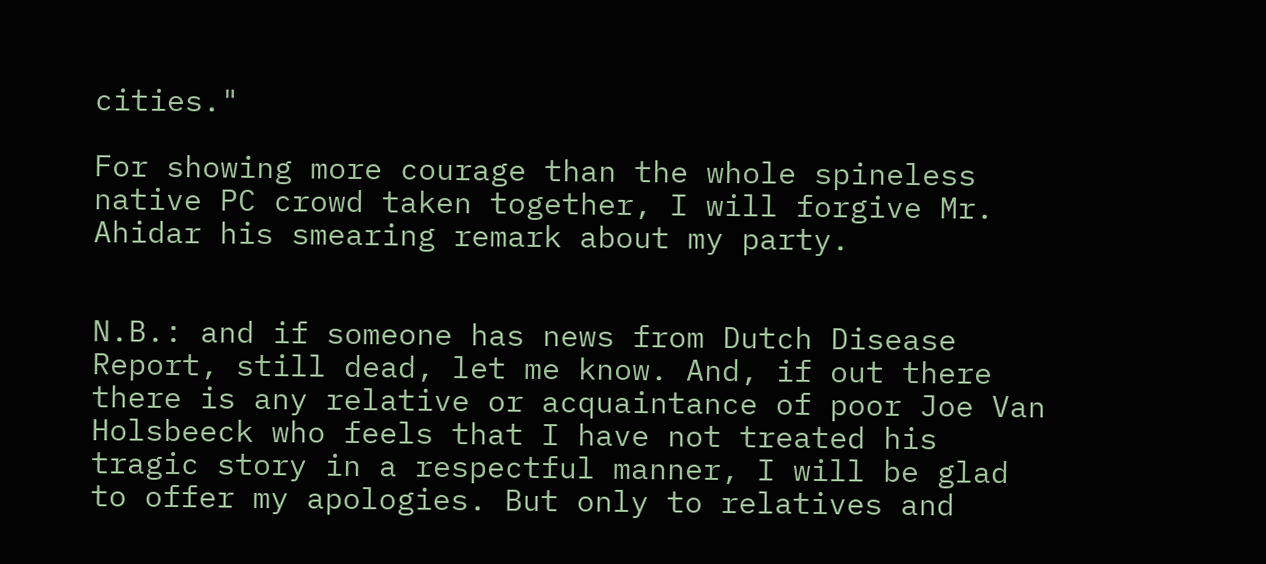cities."

For showing more courage than the whole spineless native PC crowd taken together, I will forgive Mr. Ahidar his smearing remark about my party.


N.B.: and if someone has news from Dutch Disease Report, still dead, let me know. And, if out there there is any relative or acquaintance of poor Joe Van Holsbeeck who feels that I have not treated his tragic story in a respectful manner, I will be glad to offer my apologies. But only to relatives and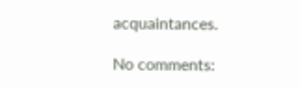acquaintances.

No comments: